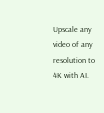Upscale any video of any resolution to 4K with AI.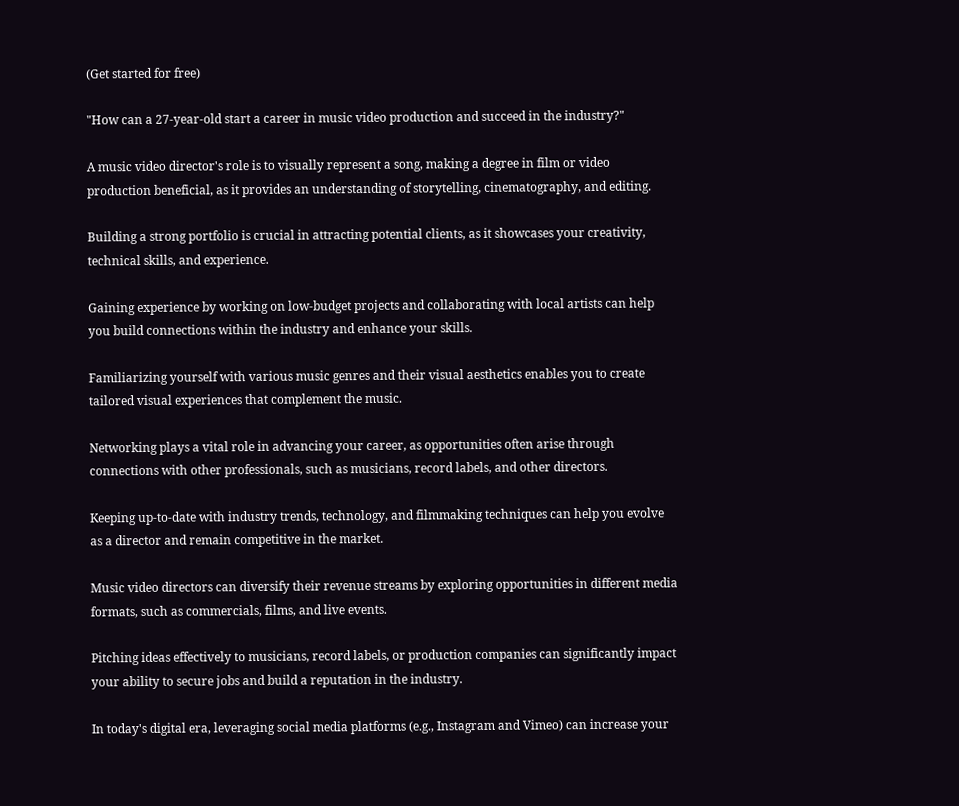(Get started for free)

"How can a 27-year-old start a career in music video production and succeed in the industry?"

A music video director's role is to visually represent a song, making a degree in film or video production beneficial, as it provides an understanding of storytelling, cinematography, and editing.

Building a strong portfolio is crucial in attracting potential clients, as it showcases your creativity, technical skills, and experience.

Gaining experience by working on low-budget projects and collaborating with local artists can help you build connections within the industry and enhance your skills.

Familiarizing yourself with various music genres and their visual aesthetics enables you to create tailored visual experiences that complement the music.

Networking plays a vital role in advancing your career, as opportunities often arise through connections with other professionals, such as musicians, record labels, and other directors.

Keeping up-to-date with industry trends, technology, and filmmaking techniques can help you evolve as a director and remain competitive in the market.

Music video directors can diversify their revenue streams by exploring opportunities in different media formats, such as commercials, films, and live events.

Pitching ideas effectively to musicians, record labels, or production companies can significantly impact your ability to secure jobs and build a reputation in the industry.

In today's digital era, leveraging social media platforms (e.g., Instagram and Vimeo) can increase your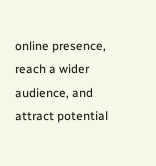online presence, reach a wider audience, and attract potential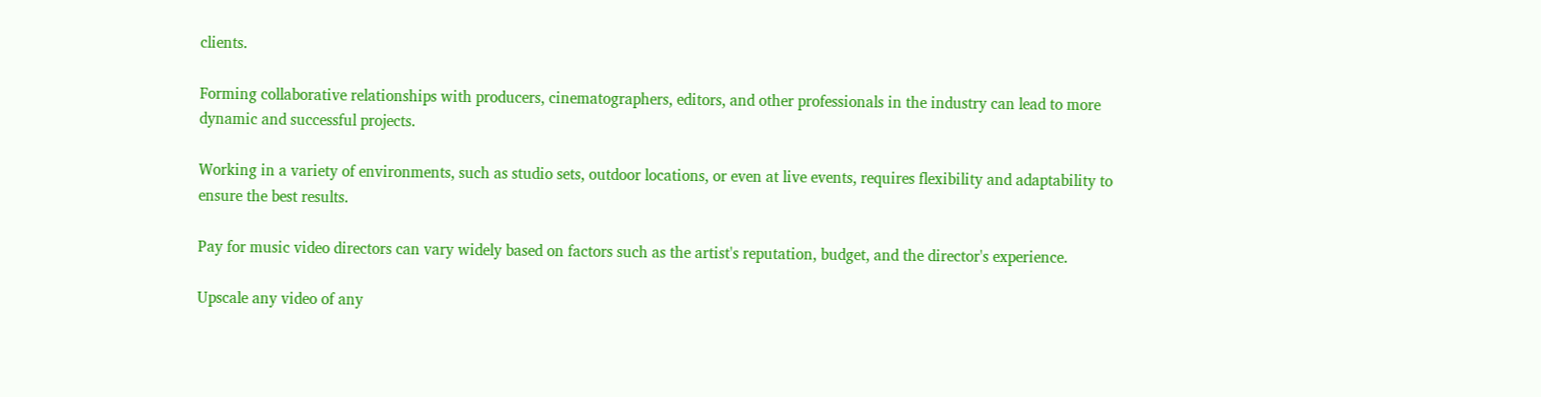clients.

Forming collaborative relationships with producers, cinematographers, editors, and other professionals in the industry can lead to more dynamic and successful projects.

Working in a variety of environments, such as studio sets, outdoor locations, or even at live events, requires flexibility and adaptability to ensure the best results.

Pay for music video directors can vary widely based on factors such as the artist's reputation, budget, and the director's experience.

Upscale any video of any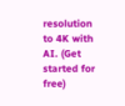resolution to 4K with AI. (Get started for free)